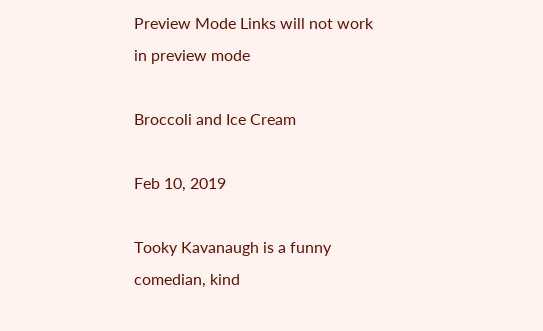Preview Mode Links will not work in preview mode

Broccoli and Ice Cream

Feb 10, 2019

Tooky Kavanaugh is a funny comedian, kind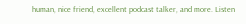human, nice friend, excellent podcast talker, and more. Listen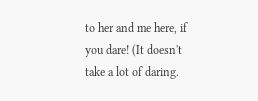to her and me here, if you dare! (It doesn't take a lot of daring.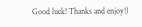Good luck! Thanks and enjoy!)